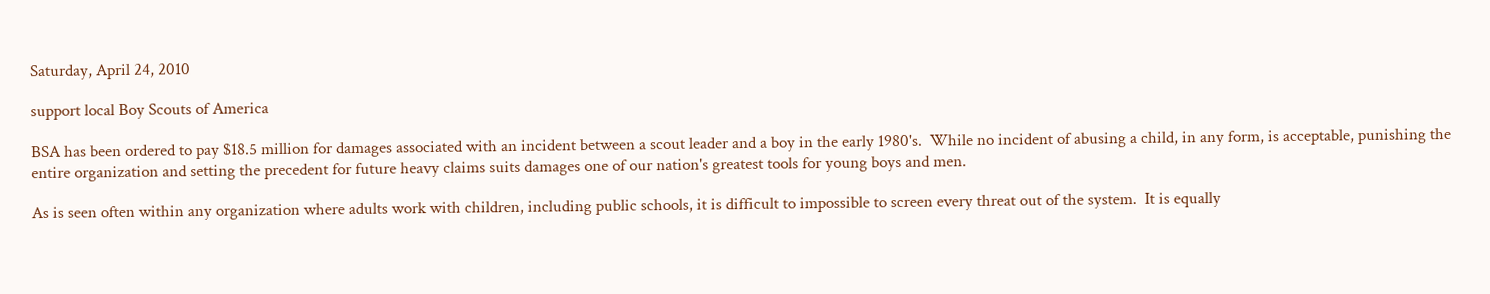Saturday, April 24, 2010

support local Boy Scouts of America

BSA has been ordered to pay $18.5 million for damages associated with an incident between a scout leader and a boy in the early 1980's.  While no incident of abusing a child, in any form, is acceptable, punishing the entire organization and setting the precedent for future heavy claims suits damages one of our nation's greatest tools for young boys and men.

As is seen often within any organization where adults work with children, including public schools, it is difficult to impossible to screen every threat out of the system.  It is equally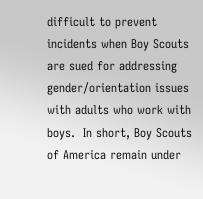difficult to prevent incidents when Boy Scouts are sued for addressing gender/orientation issues with adults who work with boys.  In short, Boy Scouts of America remain under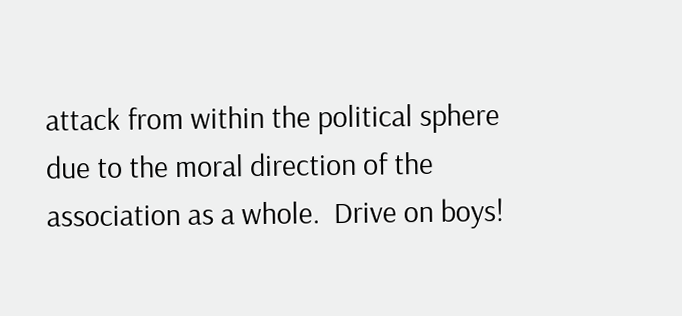attack from within the political sphere due to the moral direction of the association as a whole.  Drive on boys!